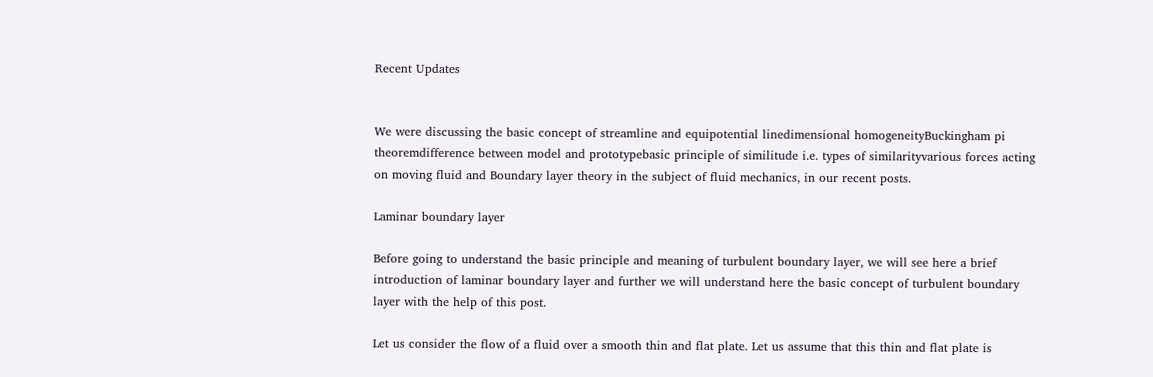Recent Updates


We were discussing the basic concept of streamline and equipotential linedimensional homogeneityBuckingham pi theoremdifference between model and prototypebasic principle of similitude i.e. types of similarityvarious forces acting on moving fluid and Boundary layer theory in the subject of fluid mechanics, in our recent posts.

Laminar boundary layer

Before going to understand the basic principle and meaning of turbulent boundary layer, we will see here a brief introduction of laminar boundary layer and further we will understand here the basic concept of turbulent boundary layer with the help of this post.

Let us consider the flow of a fluid over a smooth thin and flat plate. Let us assume that this thin and flat plate is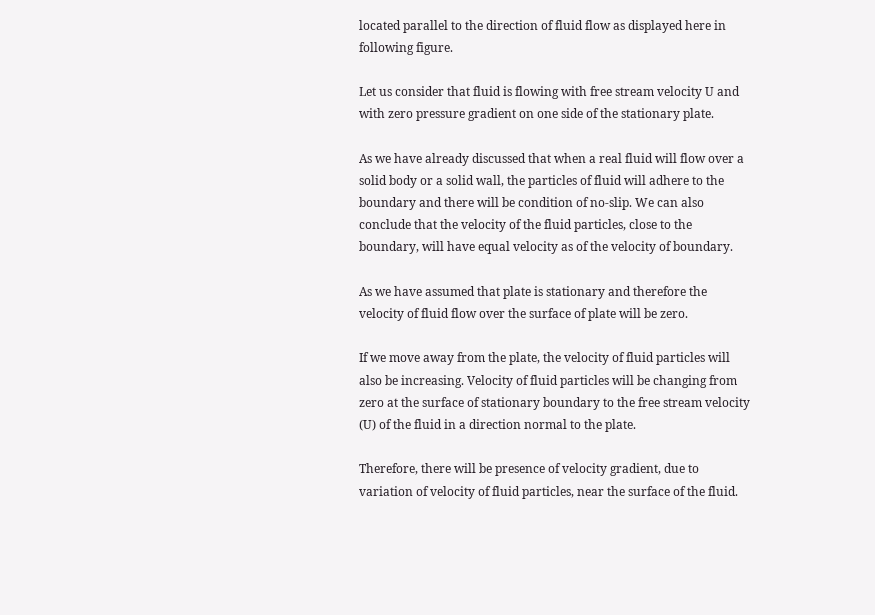located parallel to the direction of fluid flow as displayed here in following figure.

Let us consider that fluid is flowing with free stream velocity U and with zero pressure gradient on one side of the stationary plate.

As we have already discussed that when a real fluid will flow over a solid body or a solid wall, the particles of fluid will adhere to the boundary and there will be condition of no-slip. We can also conclude that the velocity of the fluid particles, close to the boundary, will have equal velocity as of the velocity of boundary.

As we have assumed that plate is stationary and therefore the velocity of fluid flow over the surface of plate will be zero.

If we move away from the plate, the velocity of fluid particles will also be increasing. Velocity of fluid particles will be changing from zero at the surface of stationary boundary to the free stream velocity (U) of the fluid in a direction normal to the plate.

Therefore, there will be presence of velocity gradient, due to variation of velocity of fluid particles, near the surface of the fluid.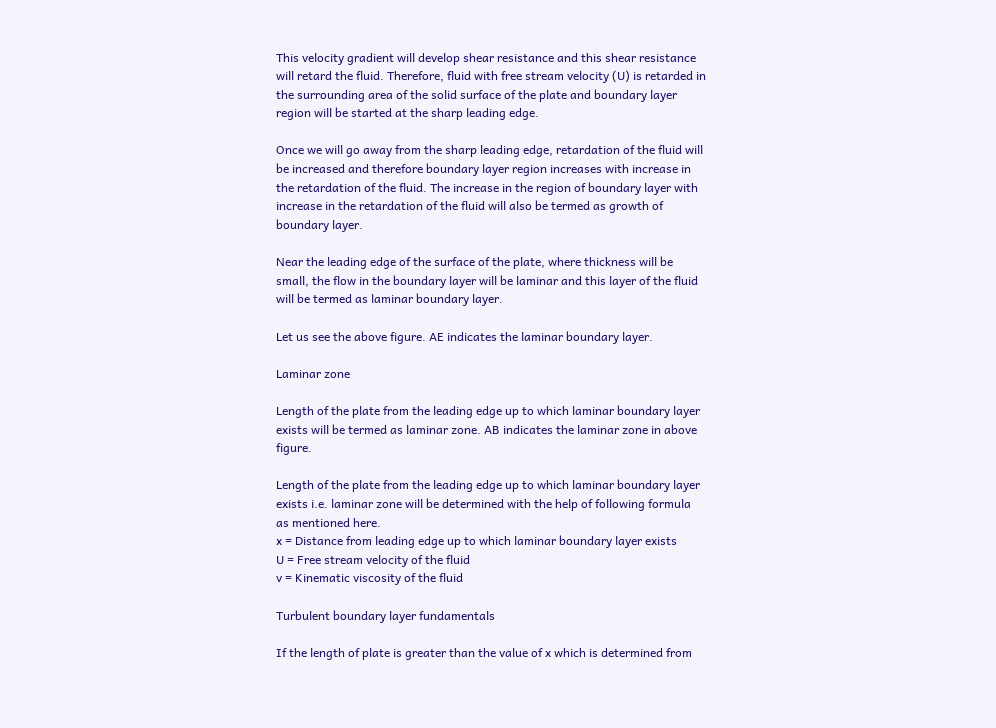This velocity gradient will develop shear resistance and this shear resistance will retard the fluid. Therefore, fluid with free stream velocity (U) is retarded in the surrounding area of the solid surface of the plate and boundary layer region will be started at the sharp leading edge.

Once we will go away from the sharp leading edge, retardation of the fluid will be increased and therefore boundary layer region increases with increase in the retardation of the fluid. The increase in the region of boundary layer with increase in the retardation of the fluid will also be termed as growth of boundary layer.

Near the leading edge of the surface of the plate, where thickness will be small, the flow in the boundary layer will be laminar and this layer of the fluid will be termed as laminar boundary layer.

Let us see the above figure. AE indicates the laminar boundary layer.

Laminar zone

Length of the plate from the leading edge up to which laminar boundary layer exists will be termed as laminar zone. AB indicates the laminar zone in above figure.

Length of the plate from the leading edge up to which laminar boundary layer exists i.e. laminar zone will be determined with the help of following formula as mentioned here.
x = Distance from leading edge up to which laminar boundary layer exists
U = Free stream velocity of the fluid
v = Kinematic viscosity of the fluid

Turbulent boundary layer fundamentals

If the length of plate is greater than the value of x which is determined from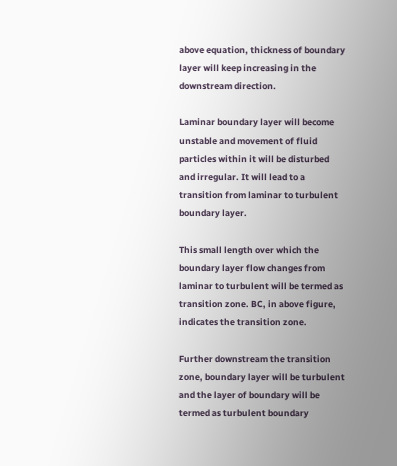above equation, thickness of boundary layer will keep increasing in the downstream direction.

Laminar boundary layer will become unstable and movement of fluid particles within it will be disturbed and irregular. It will lead to a transition from laminar to turbulent boundary layer.

This small length over which the boundary layer flow changes from laminar to turbulent will be termed as transition zone. BC, in above figure, indicates the transition zone.

Further downstream the transition zone, boundary layer will be turbulent and the layer of boundary will be termed as turbulent boundary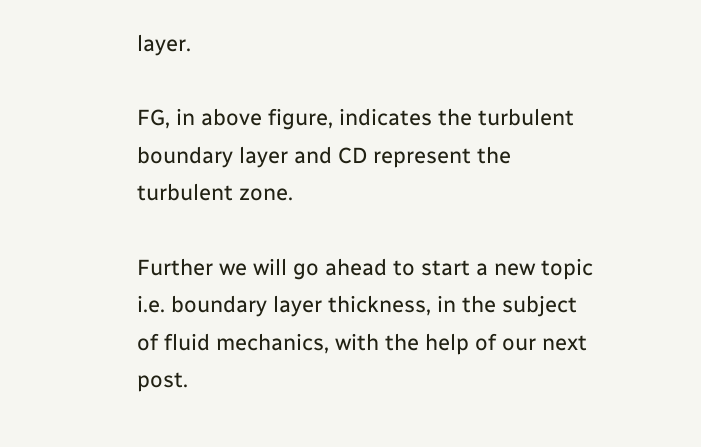layer.

FG, in above figure, indicates the turbulent boundary layer and CD represent the turbulent zone.

Further we will go ahead to start a new topic i.e. boundary layer thickness, in the subject of fluid mechanics, with the help of our next post.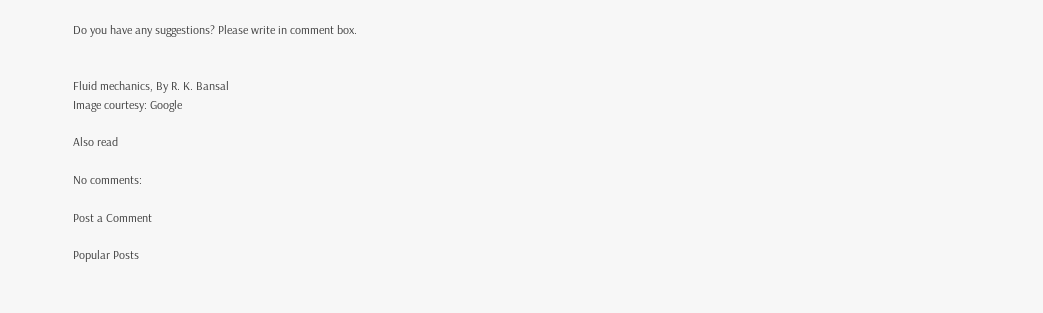Do you have any suggestions? Please write in comment box.


Fluid mechanics, By R. K. Bansal
Image courtesy: Google

Also read

No comments:

Post a Comment

Popular Posts